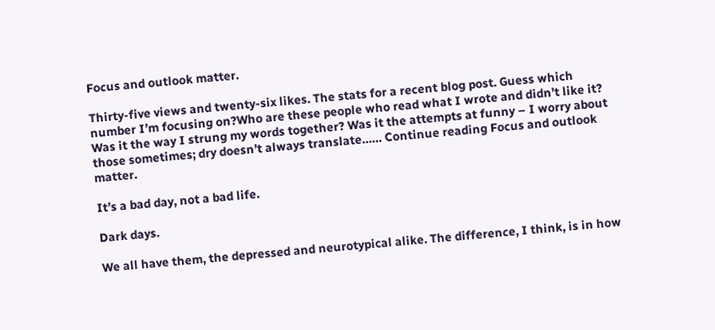Focus and outlook matter.

Thirty-five views and twenty-six likes. The stats for a recent blog post. Guess which number I’m focusing on?Who are these people who read what I wrote and didn’t like it? Was it the way I strung my words together? Was it the attempts at funny – I worry about those sometimes; dry doesn’t always translate…… Continue reading Focus and outlook matter.

It’s a bad day, not a bad life.

Dark days.

We all have them, the depressed and neurotypical alike. The difference, I think, is in how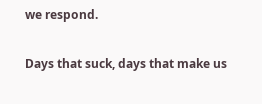we respond.

Days that suck, days that make us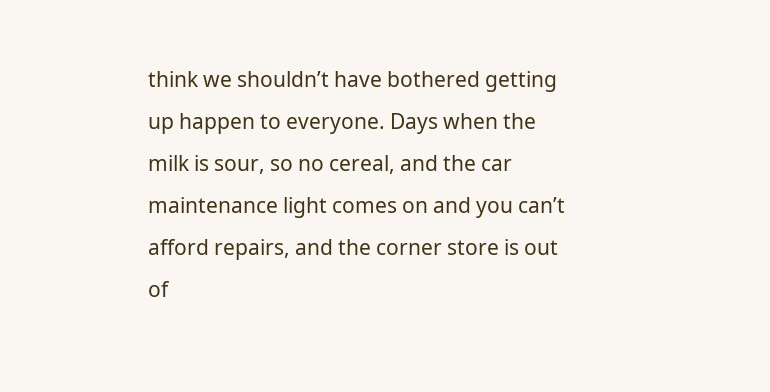think we shouldn’t have bothered getting up happen to everyone. Days when the milk is sour, so no cereal, and the car maintenance light comes on and you can’t afford repairs, and the corner store is out of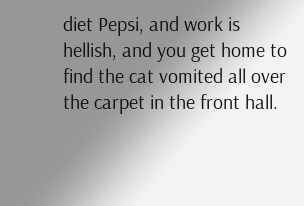diet Pepsi, and work is hellish, and you get home to find the cat vomited all over the carpet in the front hall.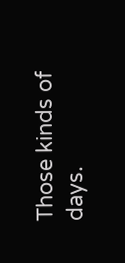Those kinds of days.